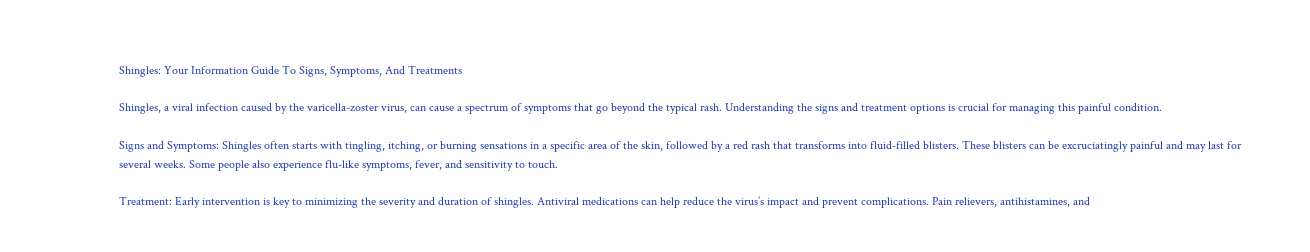Shingles: Your Information Guide To Signs, Symptoms, And Treatments

Shingles, a viral infection caused by the varicella-zoster virus, can cause a spectrum of symptoms that go beyond the typical rash. Understanding the signs and treatment options is crucial for managing this painful condition.

Signs and Symptoms: Shingles often starts with tingling, itching, or burning sensations in a specific area of the skin, followed by a red rash that transforms into fluid-filled blisters. These blisters can be excruciatingly painful and may last for several weeks. Some people also experience flu-like symptoms, fever, and sensitivity to touch.

Treatment: Early intervention is key to minimizing the severity and duration of shingles. Antiviral medications can help reduce the virus’s impact and prevent complications. Pain relievers, antihistamines, and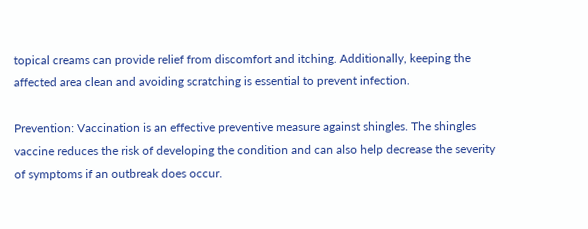topical creams can provide relief from discomfort and itching. Additionally, keeping the affected area clean and avoiding scratching is essential to prevent infection.

Prevention: Vaccination is an effective preventive measure against shingles. The shingles vaccine reduces the risk of developing the condition and can also help decrease the severity of symptoms if an outbreak does occur.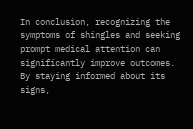In conclusion, recognizing the symptoms of shingles and seeking prompt medical attention can significantly improve outcomes. By staying informed about its signs,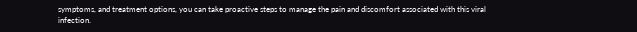symptoms, and treatment options, you can take proactive steps to manage the pain and discomfort associated with this viral infection.